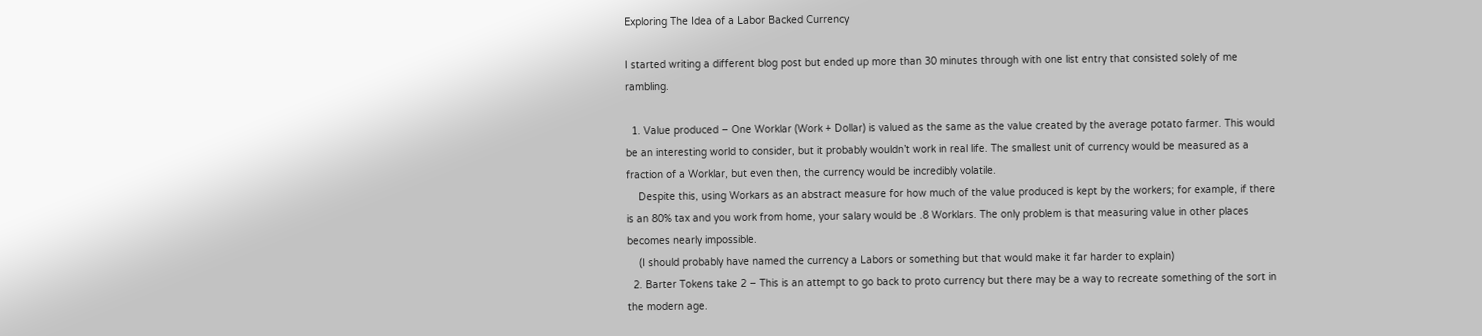Exploring The Idea of a Labor Backed Currency

I started writing a different blog post but ended up more than 30 minutes through with one list entry that consisted solely of me rambling.

  1. Value produced – One Worklar (Work + Dollar) is valued as the same as the value created by the average potato farmer. This would be an interesting world to consider, but it probably wouldn’t work in real life. The smallest unit of currency would be measured as a fraction of a Worklar, but even then, the currency would be incredibly volatile.
    Despite this, using Workars as an abstract measure for how much of the value produced is kept by the workers; for example, if there is an 80% tax and you work from home, your salary would be .8 Worklars. The only problem is that measuring value in other places becomes nearly impossible.
    (I should probably have named the currency a Labors or something but that would make it far harder to explain)
  2. Barter Tokens take 2 – This is an attempt to go back to proto currency but there may be a way to recreate something of the sort in the modern age.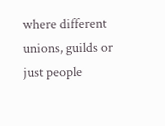where different unions, guilds or just people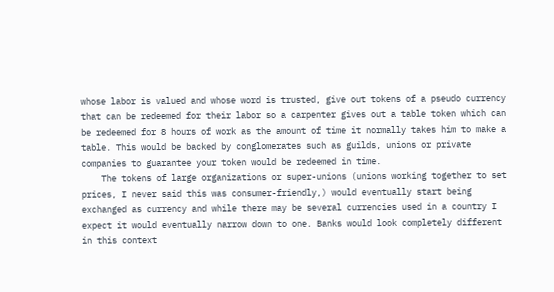whose labor is valued and whose word is trusted, give out tokens of a pseudo currency that can be redeemed for their labor so a carpenter gives out a table token which can be redeemed for 8 hours of work as the amount of time it normally takes him to make a table. This would be backed by conglomerates such as guilds, unions or private companies to guarantee your token would be redeemed in time.
    The tokens of large organizations or super-unions (unions working together to set prices, I never said this was consumer-friendly,) would eventually start being exchanged as currency and while there may be several currencies used in a country I expect it would eventually narrow down to one. Banks would look completely different in this context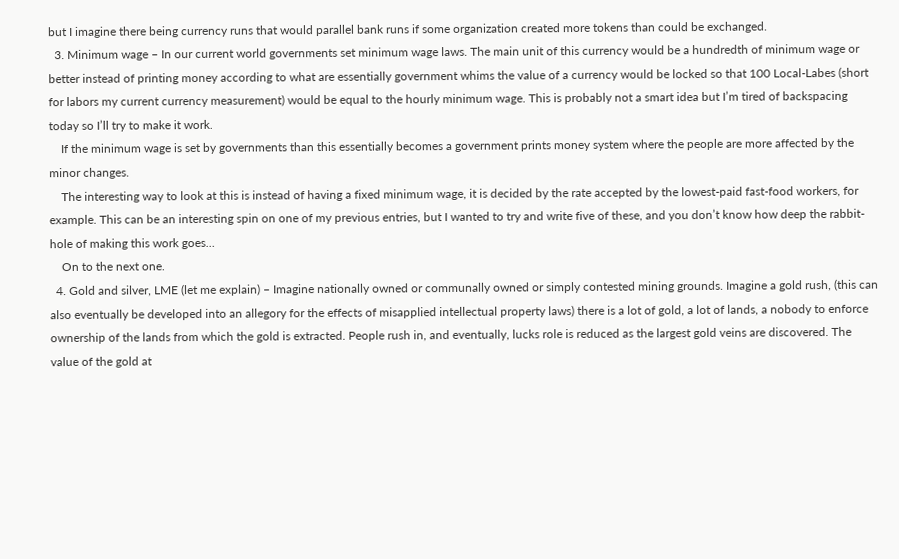but I imagine there being currency runs that would parallel bank runs if some organization created more tokens than could be exchanged.
  3. Minimum wage – In our current world governments set minimum wage laws. The main unit of this currency would be a hundredth of minimum wage or better instead of printing money according to what are essentially government whims the value of a currency would be locked so that 100 Local-Labes (short for labors my current currency measurement) would be equal to the hourly minimum wage. This is probably not a smart idea but I’m tired of backspacing today so I’ll try to make it work.
    If the minimum wage is set by governments than this essentially becomes a government prints money system where the people are more affected by the minor changes.
    The interesting way to look at this is instead of having a fixed minimum wage, it is decided by the rate accepted by the lowest-paid fast-food workers, for example. This can be an interesting spin on one of my previous entries, but I wanted to try and write five of these, and you don’t know how deep the rabbit-hole of making this work goes…
    On to the next one.
  4. Gold and silver, LME (let me explain) – Imagine nationally owned or communally owned or simply contested mining grounds. Imagine a gold rush, (this can also eventually be developed into an allegory for the effects of misapplied intellectual property laws) there is a lot of gold, a lot of lands, a nobody to enforce ownership of the lands from which the gold is extracted. People rush in, and eventually, lucks role is reduced as the largest gold veins are discovered. The value of the gold at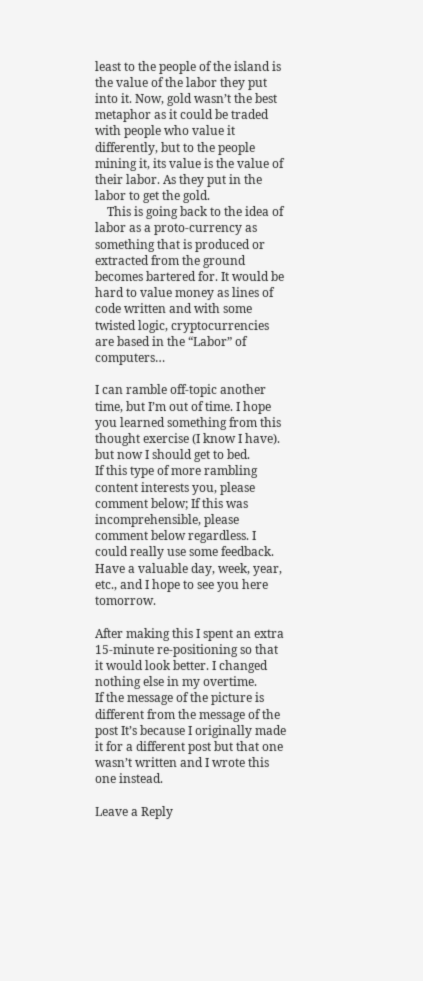least to the people of the island is the value of the labor they put into it. Now, gold wasn’t the best metaphor as it could be traded with people who value it differently, but to the people mining it, its value is the value of their labor. As they put in the labor to get the gold.
    This is going back to the idea of labor as a proto-currency as something that is produced or extracted from the ground becomes bartered for. It would be hard to value money as lines of code written and with some twisted logic, cryptocurrencies are based in the “Labor” of computers…

I can ramble off-topic another time, but I’m out of time. I hope you learned something from this thought exercise (I know I have). but now I should get to bed.
If this type of more rambling content interests you, please comment below; If this was incomprehensible, please comment below regardless. I could really use some feedback.
Have a valuable day, week, year, etc., and I hope to see you here tomorrow.

After making this I spent an extra 15-minute re-positioning so that it would look better. I changed nothing else in my overtime.
If the message of the picture is different from the message of the post It’s because I originally made it for a different post but that one wasn’t written and I wrote this one instead.

Leave a Reply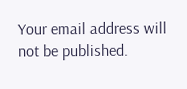Your email address will not be published.